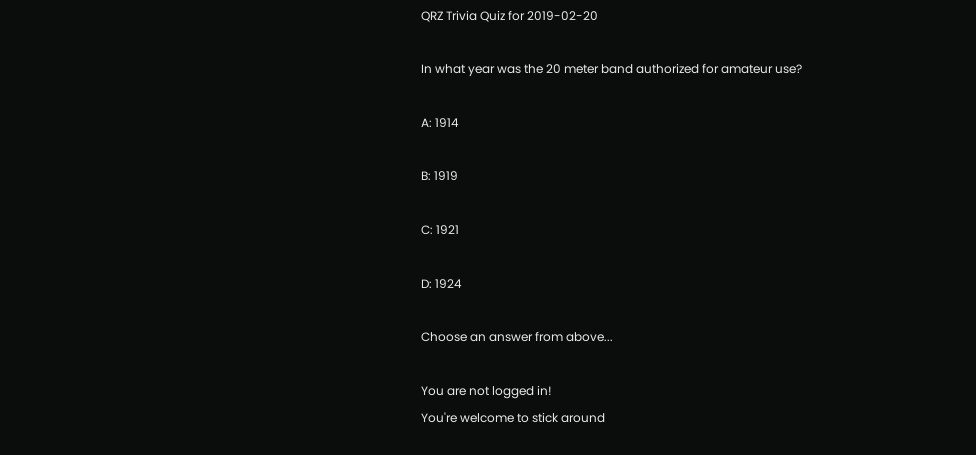QRZ Trivia Quiz for 2019-02-20

In what year was the 20 meter band authorized for amateur use?

A: 1914

B: 1919

C: 1921

D: 1924

Choose an answer from above...

You are not logged in!
You're welcome to stick around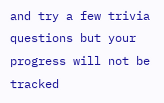and try a few trivia questions but your progress will not be tracked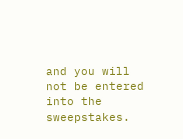and you will not be entered into the sweepstakes.